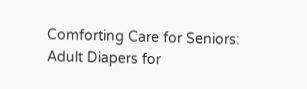Comforting Care for Seniors: Adult Diapers for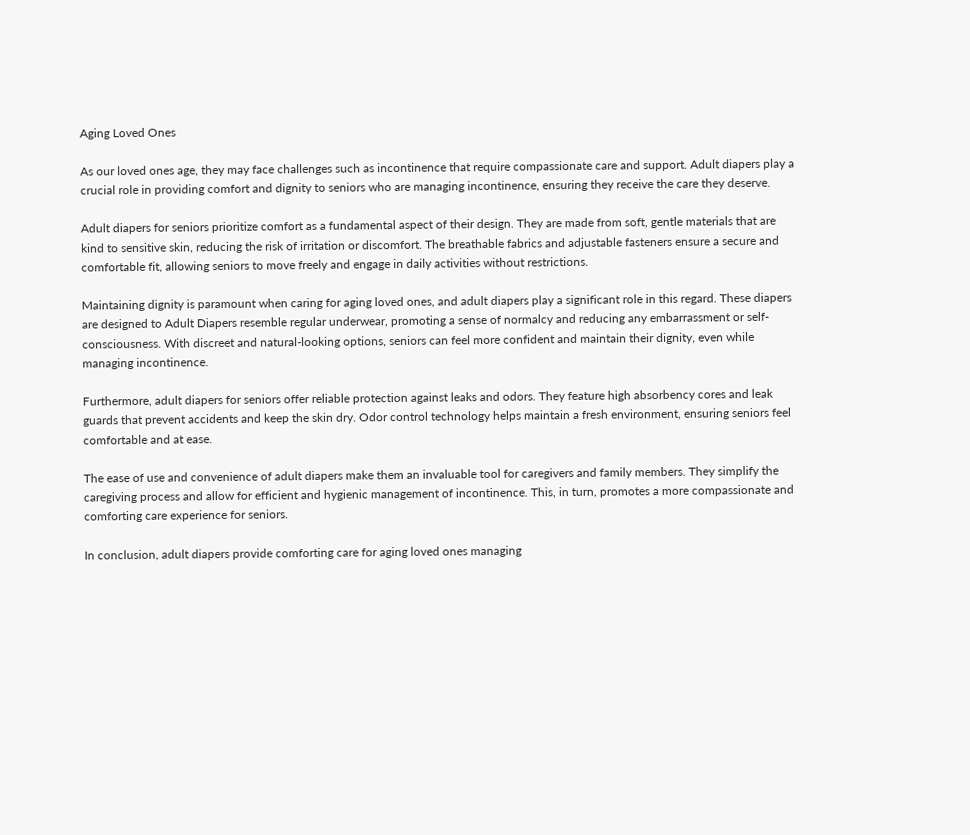Aging Loved Ones

As our loved ones age, they may face challenges such as incontinence that require compassionate care and support. Adult diapers play a crucial role in providing comfort and dignity to seniors who are managing incontinence, ensuring they receive the care they deserve.

Adult diapers for seniors prioritize comfort as a fundamental aspect of their design. They are made from soft, gentle materials that are kind to sensitive skin, reducing the risk of irritation or discomfort. The breathable fabrics and adjustable fasteners ensure a secure and comfortable fit, allowing seniors to move freely and engage in daily activities without restrictions.

Maintaining dignity is paramount when caring for aging loved ones, and adult diapers play a significant role in this regard. These diapers are designed to Adult Diapers resemble regular underwear, promoting a sense of normalcy and reducing any embarrassment or self-consciousness. With discreet and natural-looking options, seniors can feel more confident and maintain their dignity, even while managing incontinence.

Furthermore, adult diapers for seniors offer reliable protection against leaks and odors. They feature high absorbency cores and leak guards that prevent accidents and keep the skin dry. Odor control technology helps maintain a fresh environment, ensuring seniors feel comfortable and at ease.

The ease of use and convenience of adult diapers make them an invaluable tool for caregivers and family members. They simplify the caregiving process and allow for efficient and hygienic management of incontinence. This, in turn, promotes a more compassionate and comforting care experience for seniors.

In conclusion, adult diapers provide comforting care for aging loved ones managing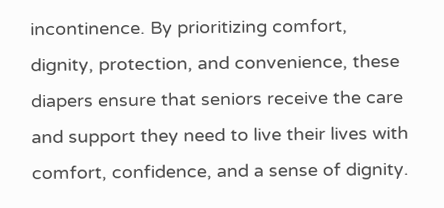incontinence. By prioritizing comfort, dignity, protection, and convenience, these diapers ensure that seniors receive the care and support they need to live their lives with comfort, confidence, and a sense of dignity.